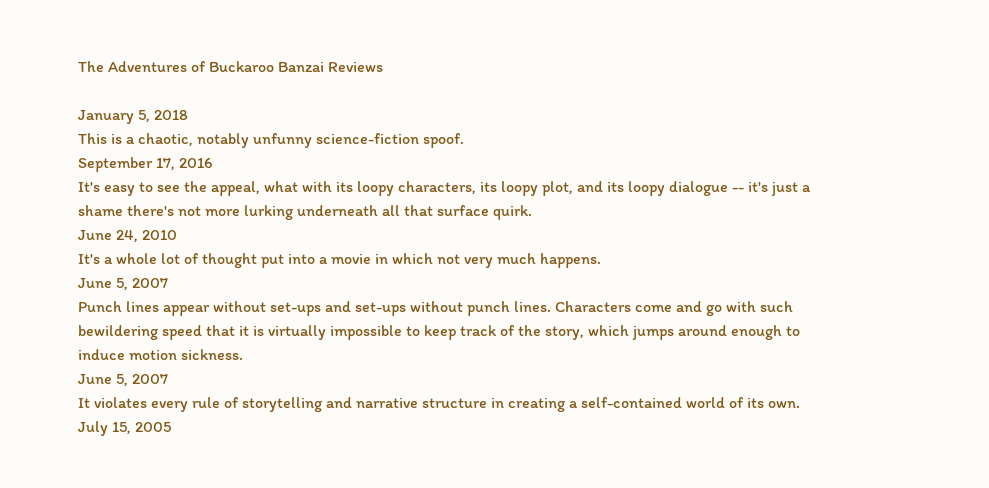The Adventures of Buckaroo Banzai Reviews

January 5, 2018
This is a chaotic, notably unfunny science-fiction spoof.
September 17, 2016
It's easy to see the appeal, what with its loopy characters, its loopy plot, and its loopy dialogue -- it's just a shame there's not more lurking underneath all that surface quirk.
June 24, 2010
It's a whole lot of thought put into a movie in which not very much happens.
June 5, 2007
Punch lines appear without set-ups and set-ups without punch lines. Characters come and go with such bewildering speed that it is virtually impossible to keep track of the story, which jumps around enough to induce motion sickness.
June 5, 2007
It violates every rule of storytelling and narrative structure in creating a self-contained world of its own.
July 15, 2005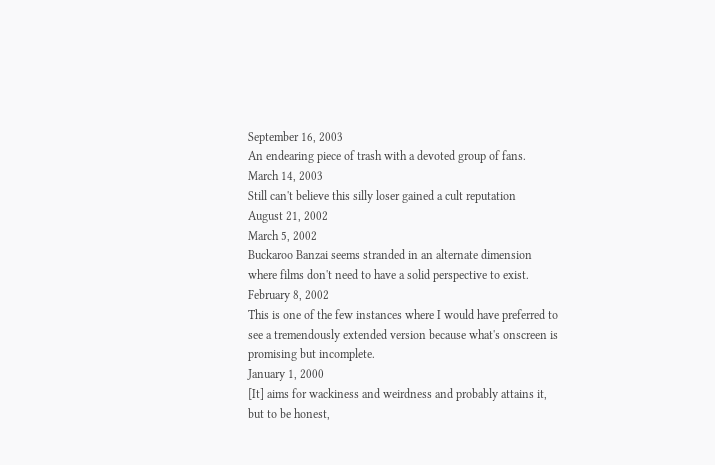September 16, 2003
An endearing piece of trash with a devoted group of fans.
March 14, 2003
Still can't believe this silly loser gained a cult reputation
August 21, 2002
March 5, 2002
Buckaroo Banzai seems stranded in an alternate dimension where films don't need to have a solid perspective to exist.
February 8, 2002
This is one of the few instances where I would have preferred to see a tremendously extended version because what's onscreen is promising but incomplete.
January 1, 2000
[It] aims for wackiness and weirdness and probably attains it, but to be honest,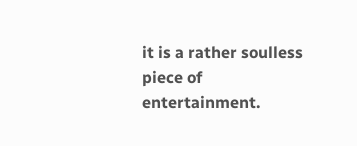it is a rather soulless piece of entertainment.